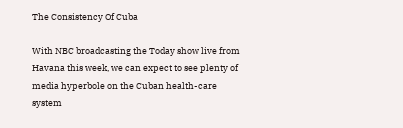The Consistency Of Cuba

With NBC broadcasting the Today show live from Havana this week, we can expect to see plenty of media hyperbole on the Cuban health-care system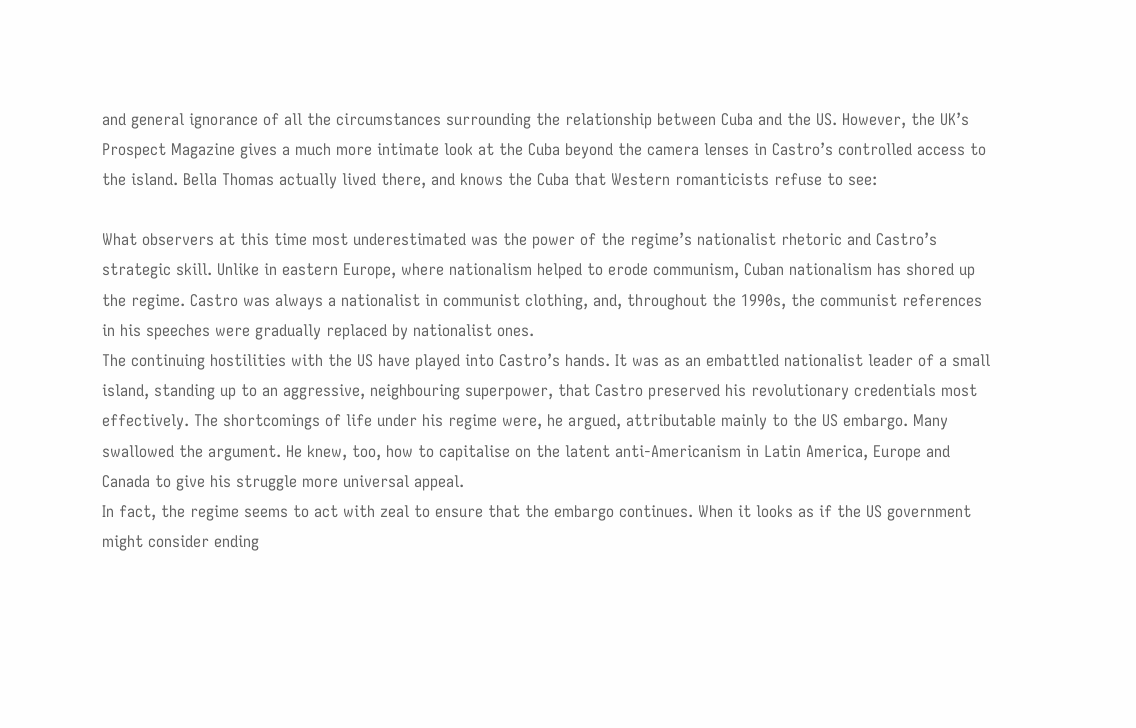and general ignorance of all the circumstances surrounding the relationship between Cuba and the US. However, the UK’s Prospect Magazine gives a much more intimate look at the Cuba beyond the camera lenses in Castro’s controlled access to the island. Bella Thomas actually lived there, and knows the Cuba that Western romanticists refuse to see:

What observers at this time most underestimated was the power of the regime’s nationalist rhetoric and Castro’s strategic skill. Unlike in eastern Europe, where nationalism helped to erode communism, Cuban nationalism has shored up the regime. Castro was always a nationalist in communist clothing, and, throughout the 1990s, the communist references in his speeches were gradually replaced by nationalist ones.
The continuing hostilities with the US have played into Castro’s hands. It was as an embattled nationalist leader of a small island, standing up to an aggressive, neighbouring superpower, that Castro preserved his revolutionary credentials most effectively. The shortcomings of life under his regime were, he argued, attributable mainly to the US embargo. Many swallowed the argument. He knew, too, how to capitalise on the latent anti-Americanism in Latin America, Europe and Canada to give his struggle more universal appeal.
In fact, the regime seems to act with zeal to ensure that the embargo continues. When it looks as if the US government might consider ending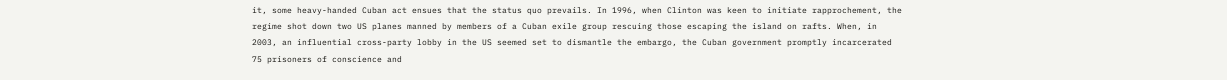it, some heavy-handed Cuban act ensues that the status quo prevails. In 1996, when Clinton was keen to initiate rapprochement, the regime shot down two US planes manned by members of a Cuban exile group rescuing those escaping the island on rafts. When, in 2003, an influential cross-party lobby in the US seemed set to dismantle the embargo, the Cuban government promptly incarcerated 75 prisoners of conscience and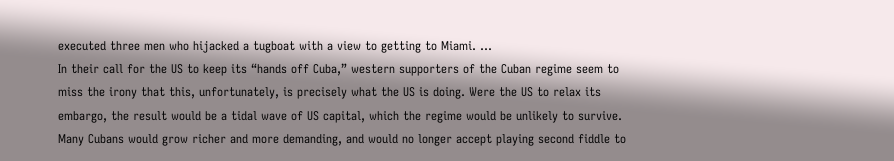executed three men who hijacked a tugboat with a view to getting to Miami. …
In their call for the US to keep its “hands off Cuba,” western supporters of the Cuban regime seem to miss the irony that this, unfortunately, is precisely what the US is doing. Were the US to relax its embargo, the result would be a tidal wave of US capital, which the regime would be unlikely to survive. Many Cubans would grow richer and more demanding, and would no longer accept playing second fiddle to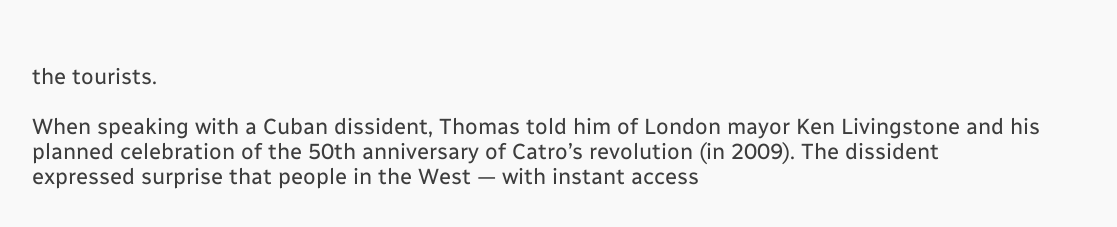the tourists.

When speaking with a Cuban dissident, Thomas told him of London mayor Ken Livingstone and his planned celebration of the 50th anniversary of Catro’s revolution (in 2009). The dissident expressed surprise that people in the West — with instant access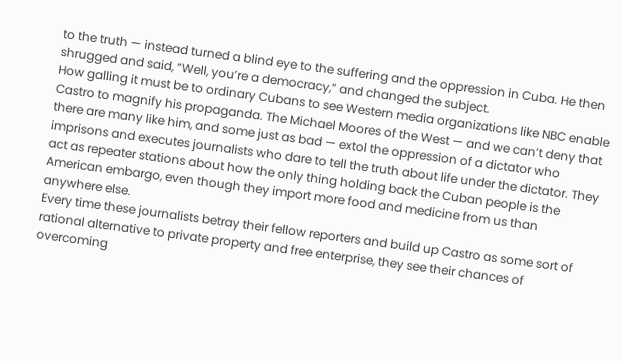to the truth — instead turned a blind eye to the suffering and the oppression in Cuba. He then shrugged and said, “Well, you’re a democracy,” and changed the subject.
How galling it must be to ordinary Cubans to see Western media organizations like NBC enable Castro to magnify his propaganda. The Michael Moores of the West — and we can’t deny that there are many like him, and some just as bad — extol the oppression of a dictator who imprisons and executes journalists who dare to tell the truth about life under the dictator. They act as repeater stations about how the only thing holding back the Cuban people is the American embargo, even though they import more food and medicine from us than anywhere else.
Every time these journalists betray their fellow reporters and build up Castro as some sort of rational alternative to private property and free enterprise, they see their chances of overcoming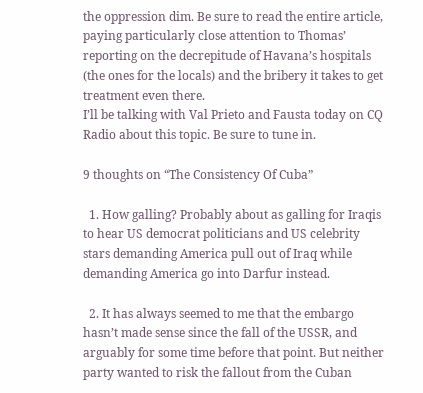the oppression dim. Be sure to read the entire article, paying particularly close attention to Thomas’ reporting on the decrepitude of Havana’s hospitals (the ones for the locals) and the bribery it takes to get treatment even there.
I’ll be talking with Val Prieto and Fausta today on CQ Radio about this topic. Be sure to tune in.

9 thoughts on “The Consistency Of Cuba”

  1. How galling? Probably about as galling for Iraqis to hear US democrat politicians and US celebrity stars demanding America pull out of Iraq while demanding America go into Darfur instead.

  2. It has always seemed to me that the embargo hasn’t made sense since the fall of the USSR, and arguably for some time before that point. But neither party wanted to risk the fallout from the Cuban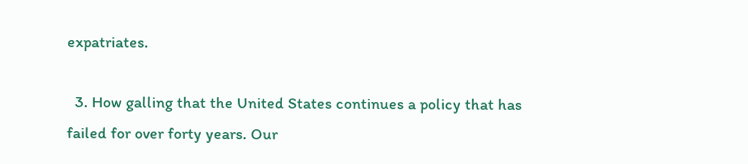expatriates.

  3. How galling that the United States continues a policy that has failed for over forty years. Our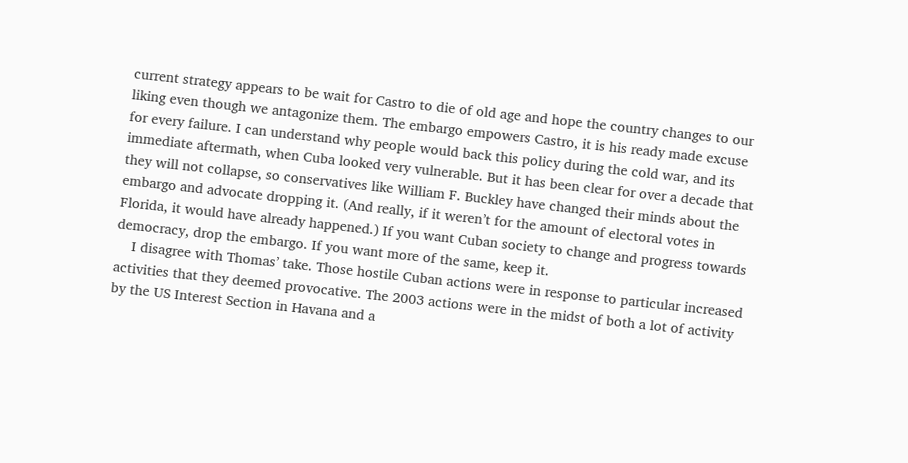current strategy appears to be wait for Castro to die of old age and hope the country changes to our liking even though we antagonize them. The embargo empowers Castro, it is his ready made excuse for every failure. I can understand why people would back this policy during the cold war, and its immediate aftermath, when Cuba looked very vulnerable. But it has been clear for over a decade that they will not collapse, so conservatives like William F. Buckley have changed their minds about the embargo and advocate dropping it. (And really, if it weren’t for the amount of electoral votes in Florida, it would have already happened.) If you want Cuban society to change and progress towards democracy, drop the embargo. If you want more of the same, keep it.
    I disagree with Thomas’ take. Those hostile Cuban actions were in response to particular increased activities that they deemed provocative. The 2003 actions were in the midst of both a lot of activity by the US Interest Section in Havana and a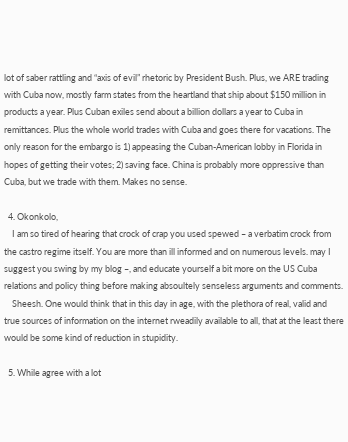lot of saber rattling and “axis of evil” rhetoric by President Bush. Plus, we ARE trading with Cuba now, mostly farm states from the heartland that ship about $150 million in products a year. Plus Cuban exiles send about a billion dollars a year to Cuba in remittances. Plus the whole world trades with Cuba and goes there for vacations. The only reason for the embargo is 1) appeasing the Cuban-American lobby in Florida in hopes of getting their votes; 2) saving face. China is probably more oppressive than Cuba, but we trade with them. Makes no sense.

  4. Okonkolo,
    I am so tired of hearing that crock of crap you used spewed – a verbatim crock from the castro regime itself. You are more than ill informed and on numerous levels. may I suggest you swing by my blog –, and educate yourself a bit more on the US Cuba relations and policy thing before making absoultely senseless arguments and comments.
    Sheesh. One would think that in this day in age, with the plethora of real, valid and true sources of information on the internet rweadily available to all, that at the least there would be some kind of reduction in stupidity.

  5. While agree with a lot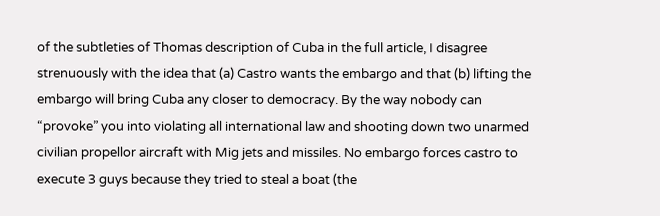of the subtleties of Thomas description of Cuba in the full article, I disagree strenuously with the idea that (a) Castro wants the embargo and that (b) lifting the embargo will bring Cuba any closer to democracy. By the way nobody can “provoke” you into violating all international law and shooting down two unarmed civilian propellor aircraft with Mig jets and missiles. No embargo forces castro to execute 3 guys because they tried to steal a boat (the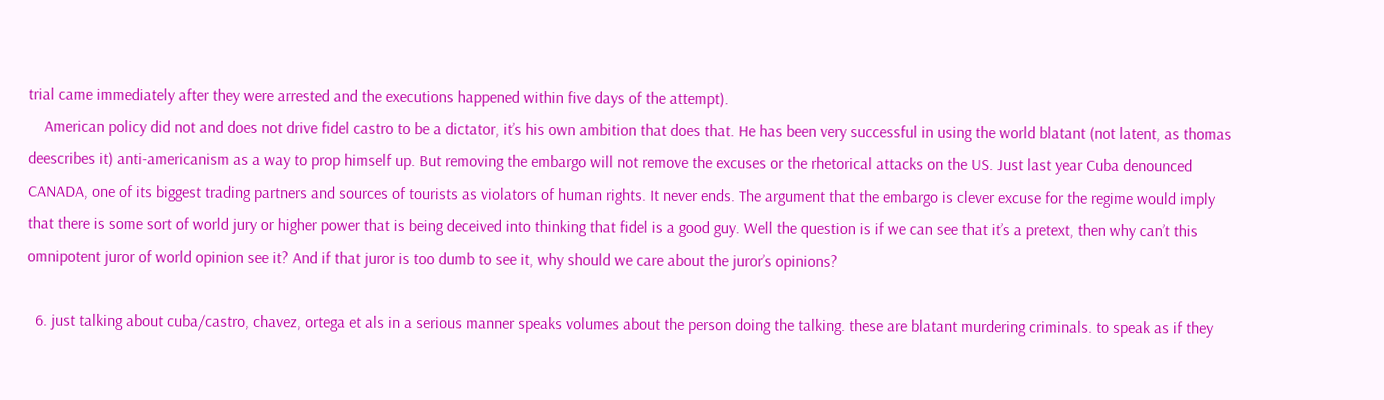trial came immediately after they were arrested and the executions happened within five days of the attempt).
    American policy did not and does not drive fidel castro to be a dictator, it’s his own ambition that does that. He has been very successful in using the world blatant (not latent, as thomas deescribes it) anti-americanism as a way to prop himself up. But removing the embargo will not remove the excuses or the rhetorical attacks on the US. Just last year Cuba denounced CANADA, one of its biggest trading partners and sources of tourists as violators of human rights. It never ends. The argument that the embargo is clever excuse for the regime would imply that there is some sort of world jury or higher power that is being deceived into thinking that fidel is a good guy. Well the question is if we can see that it’s a pretext, then why can’t this omnipotent juror of world opinion see it? And if that juror is too dumb to see it, why should we care about the juror’s opinions?

  6. just talking about cuba/castro, chavez, ortega et als in a serious manner speaks volumes about the person doing the talking. these are blatant murdering criminals. to speak as if they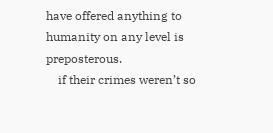have offered anything to humanity on any level is preposterous.
    if their crimes weren’t so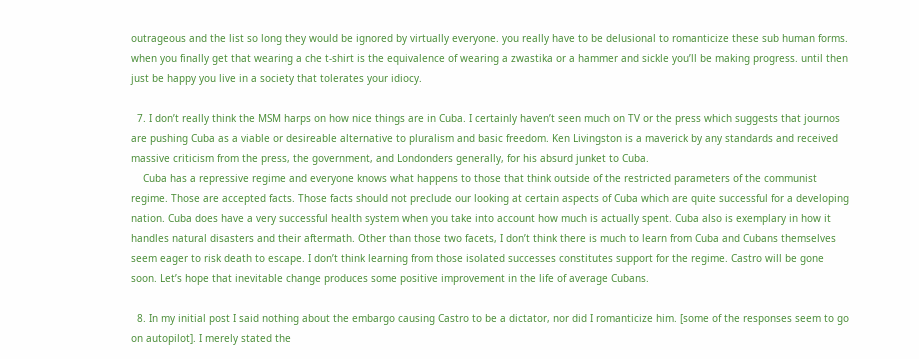outrageous and the list so long they would be ignored by virtually everyone. you really have to be delusional to romanticize these sub human forms. when you finally get that wearing a che t-shirt is the equivalence of wearing a zwastika or a hammer and sickle you’ll be making progress. until then just be happy you live in a society that tolerates your idiocy.

  7. I don’t really think the MSM harps on how nice things are in Cuba. I certainly haven’t seen much on TV or the press which suggests that journos are pushing Cuba as a viable or desireable alternative to pluralism and basic freedom. Ken Livingston is a maverick by any standards and received massive criticism from the press, the government, and Londonders generally, for his absurd junket to Cuba.
    Cuba has a repressive regime and everyone knows what happens to those that think outside of the restricted parameters of the communist regime. Those are accepted facts. Those facts should not preclude our looking at certain aspects of Cuba which are quite successful for a developing nation. Cuba does have a very successful health system when you take into account how much is actually spent. Cuba also is exemplary in how it handles natural disasters and their aftermath. Other than those two facets, I don’t think there is much to learn from Cuba and Cubans themselves seem eager to risk death to escape. I don’t think learning from those isolated successes constitutes support for the regime. Castro will be gone soon. Let’s hope that inevitable change produces some positive improvement in the life of average Cubans.

  8. In my initial post I said nothing about the embargo causing Castro to be a dictator, nor did I romanticize him. [some of the responses seem to go on autopilot]. I merely stated the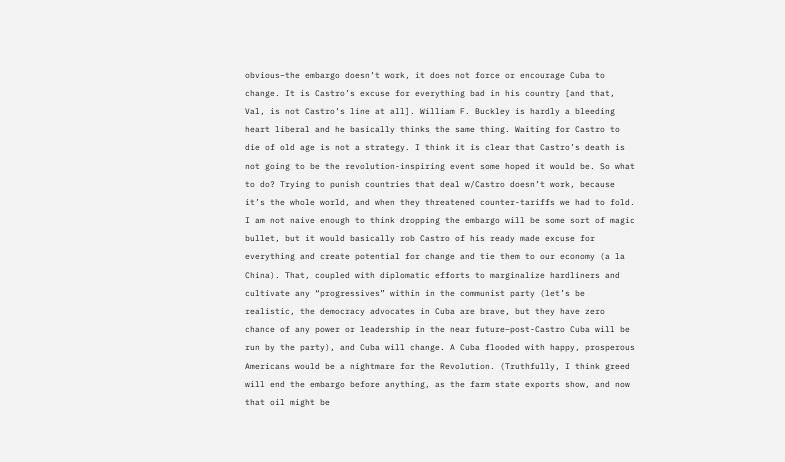obvious–the embargo doesn’t work, it does not force or encourage Cuba to change. It is Castro’s excuse for everything bad in his country [and that, Val, is not Castro’s line at all]. William F. Buckley is hardly a bleeding heart liberal and he basically thinks the same thing. Waiting for Castro to die of old age is not a strategy. I think it is clear that Castro’s death is not going to be the revolution-inspiring event some hoped it would be. So what to do? Trying to punish countries that deal w/Castro doesn’t work, because it’s the whole world, and when they threatened counter-tariffs we had to fold. I am not naive enough to think dropping the embargo will be some sort of magic bullet, but it would basically rob Castro of his ready made excuse for everything and create potential for change and tie them to our economy (a la China). That, coupled with diplomatic efforts to marginalize hardliners and cultivate any “progressives” within in the communist party (let’s be realistic, the democracy advocates in Cuba are brave, but they have zero chance of any power or leadership in the near future–post-Castro Cuba will be run by the party), and Cuba will change. A Cuba flooded with happy, prosperous Americans would be a nightmare for the Revolution. (Truthfully, I think greed will end the embargo before anything, as the farm state exports show, and now that oil might be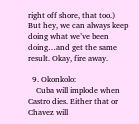right off shore, that too.) But hey, we can always keep doing what we’ve been doing…and get the same result. Okay, fire away.

  9. Okonkolo:
    Cuba will implode when Castro dies. Either that or Chavez will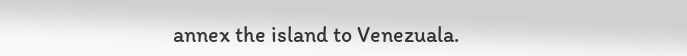annex the island to Venezuala.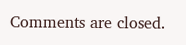Comments are closed.